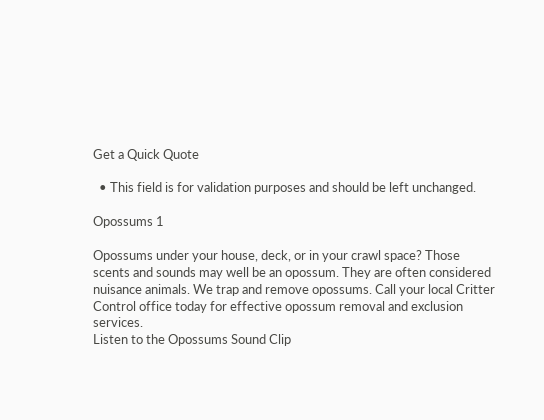Get a Quick Quote

  • This field is for validation purposes and should be left unchanged.

Opossums 1

Opossums under your house, deck, or in your crawl space? Those scents and sounds may well be an opossum. They are often considered nuisance animals. We trap and remove opossums. Call your local Critter Control office today for effective opossum removal and exclusion services.
Listen to the Opossums Sound Clip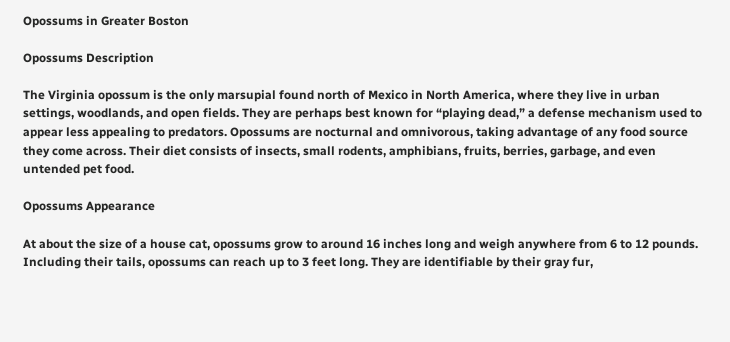Opossums in Greater Boston

Opossums Description

The Virginia opossum is the only marsupial found north of Mexico in North America, where they live in urban settings, woodlands, and open fields. They are perhaps best known for “playing dead,” a defense mechanism used to appear less appealing to predators. Opossums are nocturnal and omnivorous, taking advantage of any food source they come across. Their diet consists of insects, small rodents, amphibians, fruits, berries, garbage, and even untended pet food.

Opossums Appearance

At about the size of a house cat, opossums grow to around 16 inches long and weigh anywhere from 6 to 12 pounds. Including their tails, opossums can reach up to 3 feet long. They are identifiable by their gray fur,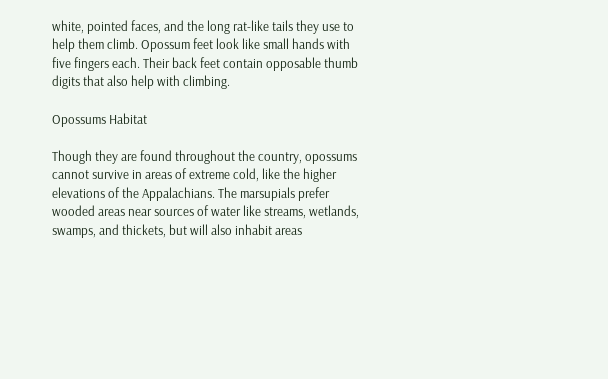white, pointed faces, and the long rat-like tails they use to help them climb. Opossum feet look like small hands with five fingers each. Their back feet contain opposable thumb digits that also help with climbing.

Opossums Habitat

Though they are found throughout the country, opossums cannot survive in areas of extreme cold, like the higher elevations of the Appalachians. The marsupials prefer wooded areas near sources of water like streams, wetlands, swamps, and thickets, but will also inhabit areas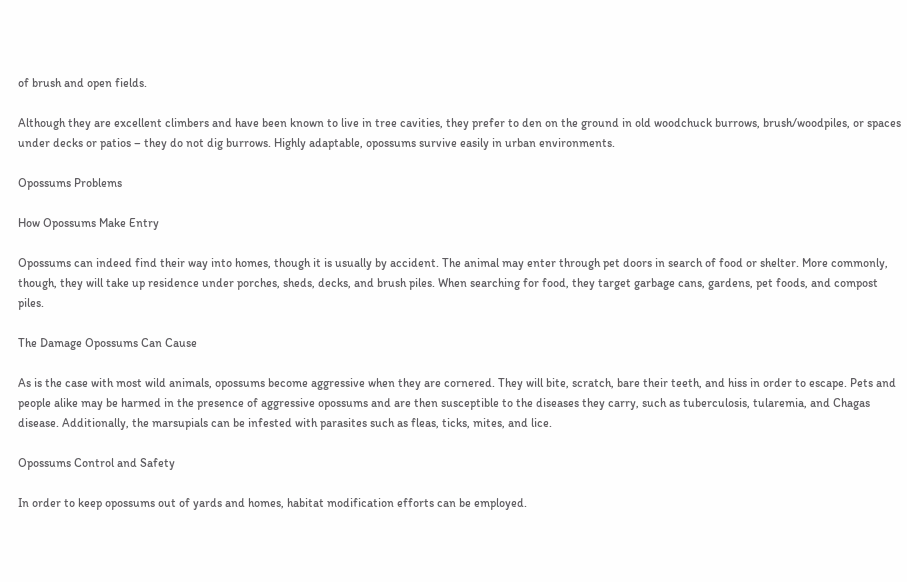of brush and open fields.

Although they are excellent climbers and have been known to live in tree cavities, they prefer to den on the ground in old woodchuck burrows, brush/woodpiles, or spaces under decks or patios – they do not dig burrows. Highly adaptable, opossums survive easily in urban environments.

Opossums Problems

How Opossums Make Entry

Opossums can indeed find their way into homes, though it is usually by accident. The animal may enter through pet doors in search of food or shelter. More commonly, though, they will take up residence under porches, sheds, decks, and brush piles. When searching for food, they target garbage cans, gardens, pet foods, and compost piles.

The Damage Opossums Can Cause

As is the case with most wild animals, opossums become aggressive when they are cornered. They will bite, scratch, bare their teeth, and hiss in order to escape. Pets and people alike may be harmed in the presence of aggressive opossums and are then susceptible to the diseases they carry, such as tuberculosis, tularemia, and Chagas disease. Additionally, the marsupials can be infested with parasites such as fleas, ticks, mites, and lice.

Opossums Control and Safety

In order to keep opossums out of yards and homes, habitat modification efforts can be employed.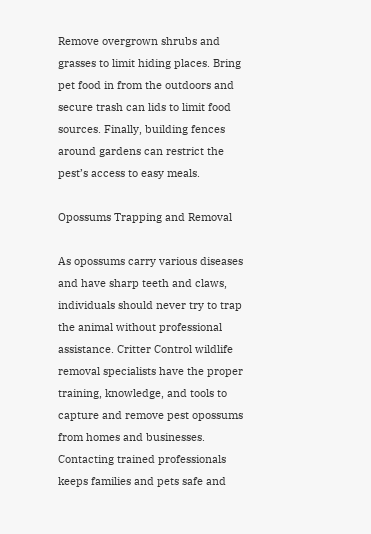Remove overgrown shrubs and grasses to limit hiding places. Bring pet food in from the outdoors and secure trash can lids to limit food sources. Finally, building fences around gardens can restrict the pest’s access to easy meals.

Opossums Trapping and Removal

As opossums carry various diseases and have sharp teeth and claws, individuals should never try to trap the animal without professional assistance. Critter Control wildlife removal specialists have the proper training, knowledge, and tools to capture and remove pest opossums from homes and businesses. Contacting trained professionals keeps families and pets safe and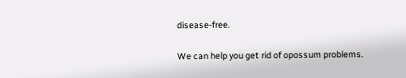disease-free.

We can help you get rid of opossum problems.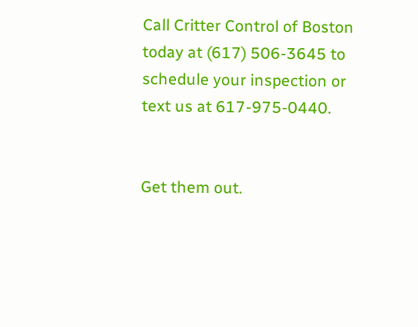Call Critter Control of Boston today at (617) 506-3645 to schedule your inspection or text us at 617-975-0440.


Get them out.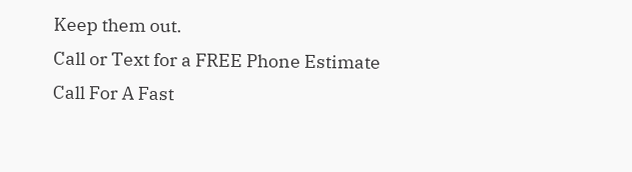Keep them out.
Call or Text for a FREE Phone Estimate
Call For A Fast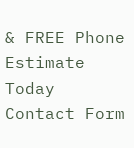& FREE Phone Estimate Today
Contact Form